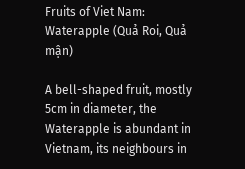Fruits of Viet Nam: Waterapple (Quả Roi, Quả mận)

A bell-shaped fruit, mostly 5cm in diameter, the Waterapple is abundant in Vietnam, its neighbours in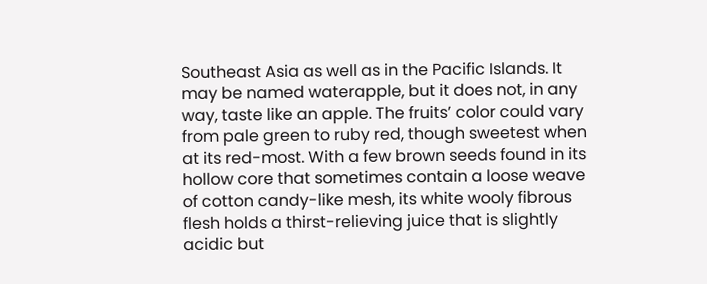Southeast Asia as well as in the Pacific Islands. It may be named waterapple, but it does not, in any way, taste like an apple. The fruits’ color could vary from pale green to ruby red, though sweetest when at its red-most. With a few brown seeds found in its hollow core that sometimes contain a loose weave of cotton candy-like mesh, its white wooly fibrous flesh holds a thirst-relieving juice that is slightly acidic but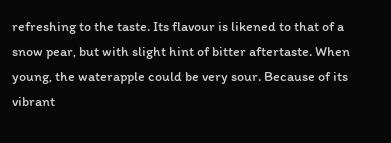refreshing to the taste. Its flavour is likened to that of a snow pear, but with slight hint of bitter aftertaste. When young, the waterapple could be very sour. Because of its vibrant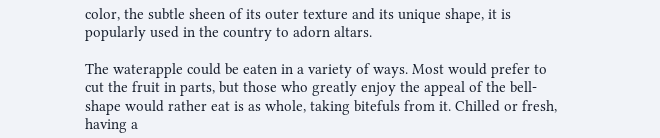color, the subtle sheen of its outer texture and its unique shape, it is popularly used in the country to adorn altars.

The waterapple could be eaten in a variety of ways. Most would prefer to cut the fruit in parts, but those who greatly enjoy the appeal of the bell-shape would rather eat is as whole, taking bitefuls from it. Chilled or fresh, having a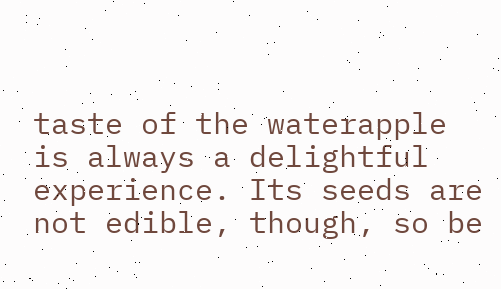taste of the waterapple is always a delightful experience. Its seeds are not edible, though, so be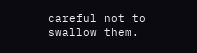careful not to swallow them.